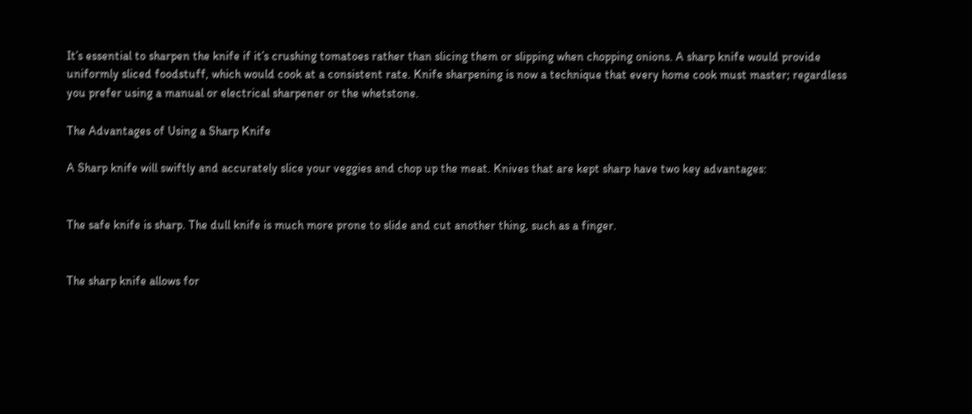It’s essential to sharpen the knife if it’s crushing tomatoes rather than slicing them or slipping when chopping onions. A sharp knife would provide uniformly sliced foodstuff, which would cook at a consistent rate. Knife sharpening is now a technique that every home cook must master; regardless you prefer using a manual or electrical sharpener or the whetstone.

The Advantages of Using a Sharp Knife

A Sharp knife will swiftly and accurately slice your veggies and chop up the meat. Knives that are kept sharp have two key advantages:


The safe knife is sharp. The dull knife is much more prone to slide and cut another thing, such as a finger.


The sharp knife allows for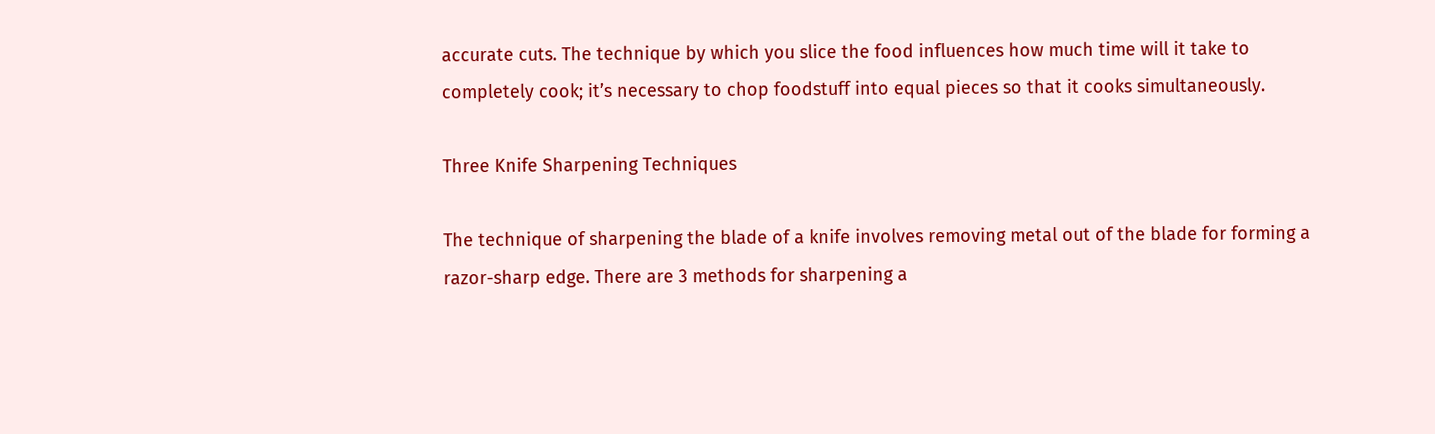accurate cuts. The technique by which you slice the food influences how much time will it take to completely cook; it’s necessary to chop foodstuff into equal pieces so that it cooks simultaneously.

Three Knife Sharpening Techniques

The technique of sharpening the blade of a knife involves removing metal out of the blade for forming a razor-sharp edge. There are 3 methods for sharpening a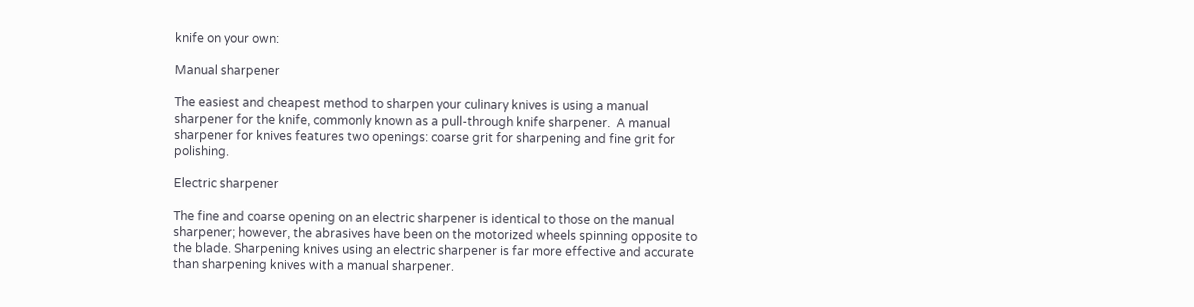knife on your own:

Manual sharpener

The easiest and cheapest method to sharpen your culinary knives is using a manual sharpener for the knife, commonly known as a pull-through knife sharpener.  A manual sharpener for knives features two openings: coarse grit for sharpening and fine grit for polishing.

Electric sharpener

The fine and coarse opening on an electric sharpener is identical to those on the manual sharpener; however, the abrasives have been on the motorized wheels spinning opposite to the blade. Sharpening knives using an electric sharpener is far more effective and accurate than sharpening knives with a manual sharpener.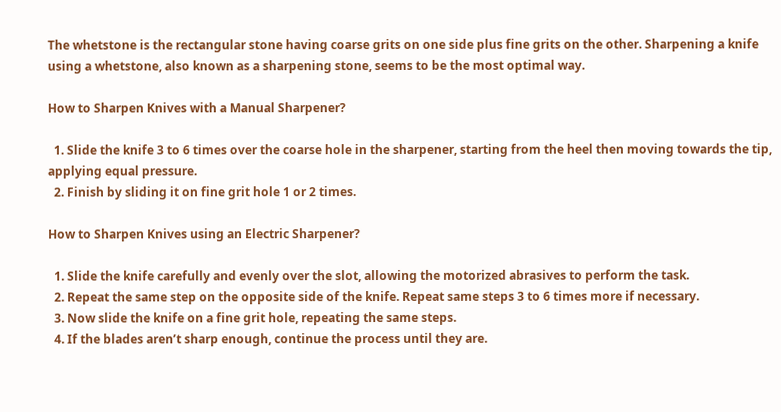The whetstone is the rectangular stone having coarse grits on one side plus fine grits on the other. Sharpening a knife using a whetstone, also known as a sharpening stone, seems to be the most optimal way.

How to Sharpen Knives with a Manual Sharpener?

  1. Slide the knife 3 to 6 times over the coarse hole in the sharpener, starting from the heel then moving towards the tip, applying equal pressure.
  2. Finish by sliding it on fine grit hole 1 or 2 times.

How to Sharpen Knives using an Electric Sharpener?

  1. Slide the knife carefully and evenly over the slot, allowing the motorized abrasives to perform the task.
  2. Repeat the same step on the opposite side of the knife. Repeat same steps 3 to 6 times more if necessary.
  3. Now slide the knife on a fine grit hole, repeating the same steps.
  4. If the blades aren’t sharp enough, continue the process until they are.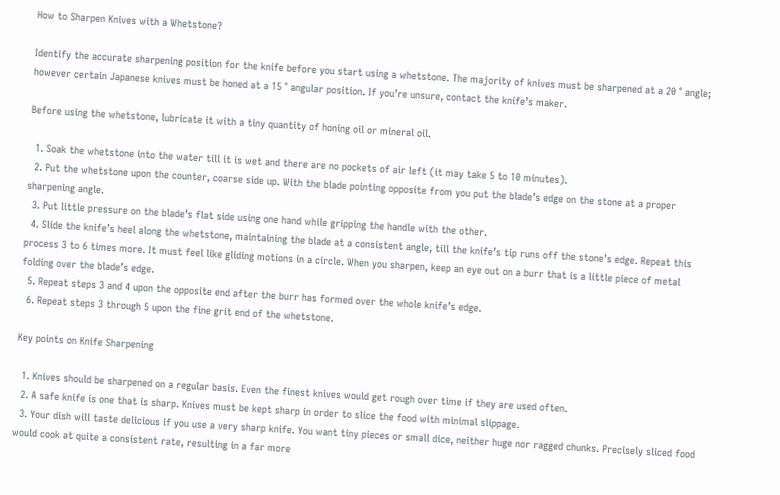How to Sharpen Knives with a Whetstone?

Identify the accurate sharpening position for the knife before you start using a whetstone. The majority of knives must be sharpened at a 20 ° angle; however certain Japanese knives must be honed at a 15 ° angular position. If you’re unsure, contact the knife’s maker.

Before using the whetstone, lubricate it with a tiny quantity of honing oil or mineral oil.

  1. Soak the whetstone into the water till it is wet and there are no pockets of air left (it may take 5 to 10 minutes).
  2. Put the whetstone upon the counter, coarse side up. With the blade pointing opposite from you put the blade’s edge on the stone at a proper sharpening angle.
  3. Put little pressure on the blade’s flat side using one hand while gripping the handle with the other.
  4. Slide the knife’s heel along the whetstone, maintaining the blade at a consistent angle, till the knife’s tip runs off the stone’s edge. Repeat this process 3 to 6 times more. It must feel like gliding motions in a circle. When you sharpen, keep an eye out on a burr that is a little piece of metal folding over the blade’s edge.
  5. Repeat steps 3 and 4 upon the opposite end after the burr has formed over the whole knife’s edge.
  6. Repeat steps 3 through 5 upon the fine grit end of the whetstone.

Key points on Knife Sharpening

  1. Knives should be sharpened on a regular basis. Even the finest knives would get rough over time if they are used often.
  2. A safe knife is one that is sharp. Knives must be kept sharp in order to slice the food with minimal slippage.
  3. Your dish will taste delicious if you use a very sharp knife. You want tiny pieces or small dice, neither huge nor ragged chunks. Precisely sliced food would cook at quite a consistent rate, resulting in a far more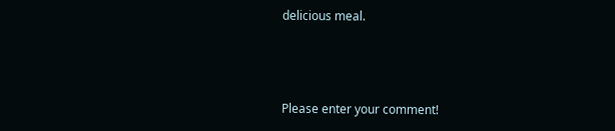delicious meal.



Please enter your comment!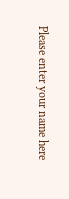Please enter your name here